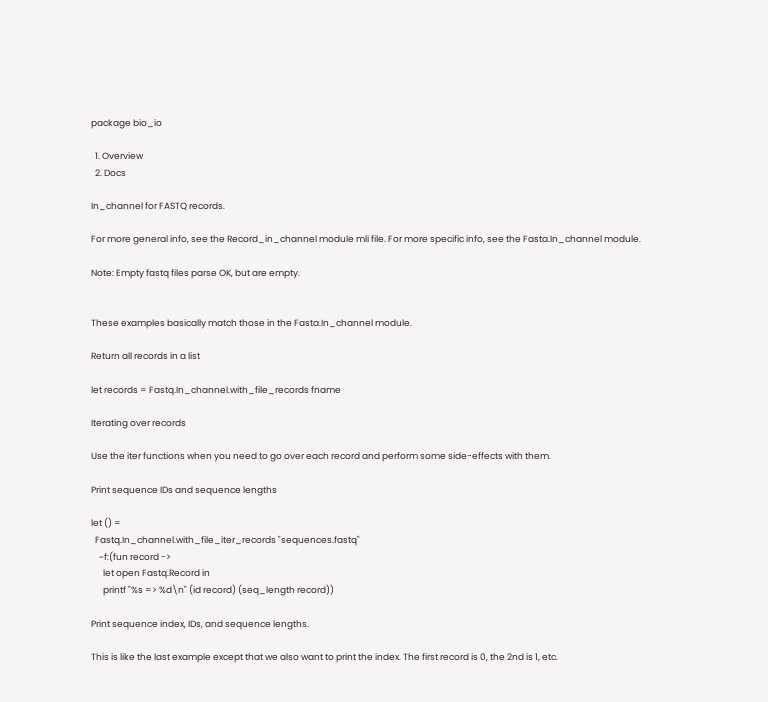package bio_io

  1. Overview
  2. Docs

In_channel for FASTQ records.

For more general info, see the Record_in_channel module mli file. For more specific info, see the Fasta.In_channel module.

Note: Empty fastq files parse OK, but are empty.


These examples basically match those in the Fasta.In_channel module.

Return all records in a list

let records = Fastq.In_channel.with_file_records fname

Iterating over records

Use the iter functions when you need to go over each record and perform some side-effects with them.

Print sequence IDs and sequence lengths

let () =
  Fastq.In_channel.with_file_iter_records "sequences.fastq"
    ~f:(fun record ->
      let open Fastq.Record in
      printf "%s => %d\n" (id record) (seq_length record))

Print sequence index, IDs, and sequence lengths.

This is like the last example except that we also want to print the index. The first record is 0, the 2nd is 1, etc.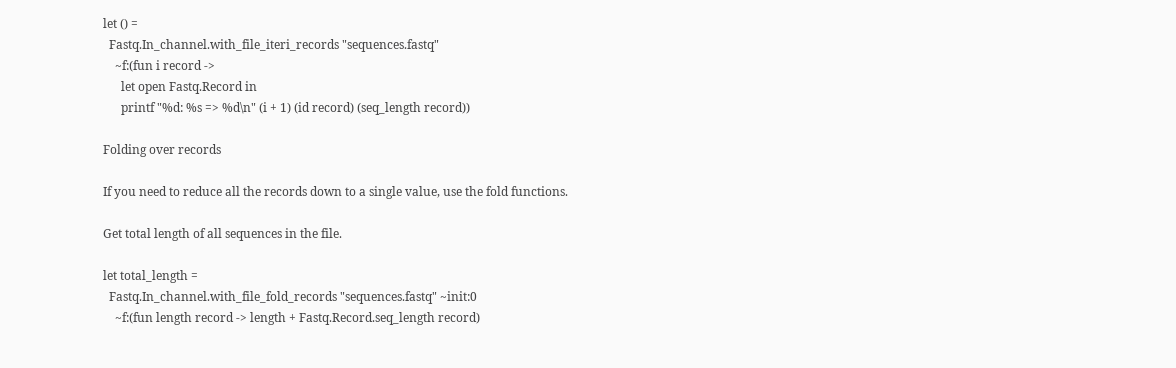let () =
  Fastq.In_channel.with_file_iteri_records "sequences.fastq"
    ~f:(fun i record ->
      let open Fastq.Record in
      printf "%d: %s => %d\n" (i + 1) (id record) (seq_length record))

Folding over records

If you need to reduce all the records down to a single value, use the fold functions.

Get total length of all sequences in the file.

let total_length =
  Fastq.In_channel.with_file_fold_records "sequences.fastq" ~init:0
    ~f:(fun length record -> length + Fastq.Record.seq_length record)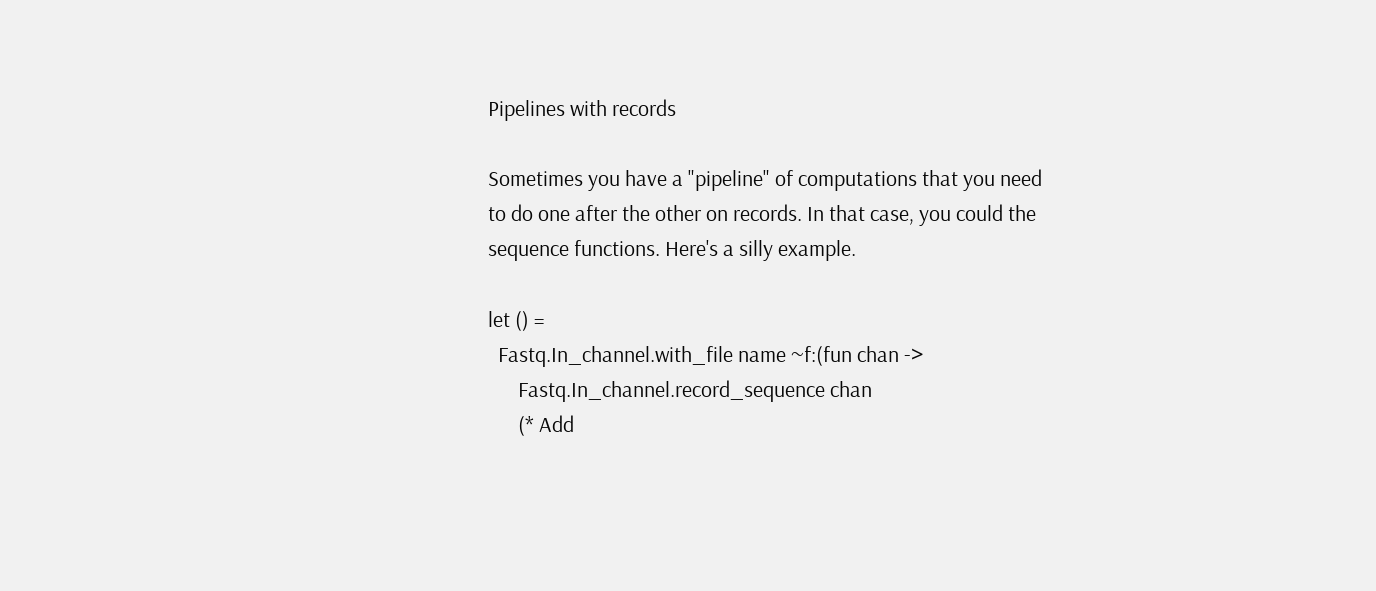Pipelines with records

Sometimes you have a "pipeline" of computations that you need to do one after the other on records. In that case, you could the sequence functions. Here's a silly example.

let () =
  Fastq.In_channel.with_file name ~f:(fun chan ->
      Fastq.In_channel.record_sequence chan
      (* Add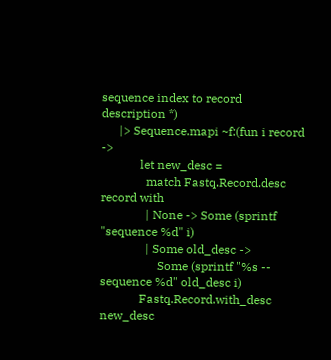sequence index to record description *)
      |> Sequence.mapi ~f:(fun i record ->
             let new_desc =
               match Fastq.Record.desc record with
               | None -> Some (sprintf "sequence %d" i)
               | Some old_desc ->
                   Some (sprintf "%s -- sequence %d" old_desc i)
             Fastq.Record.with_desc new_desc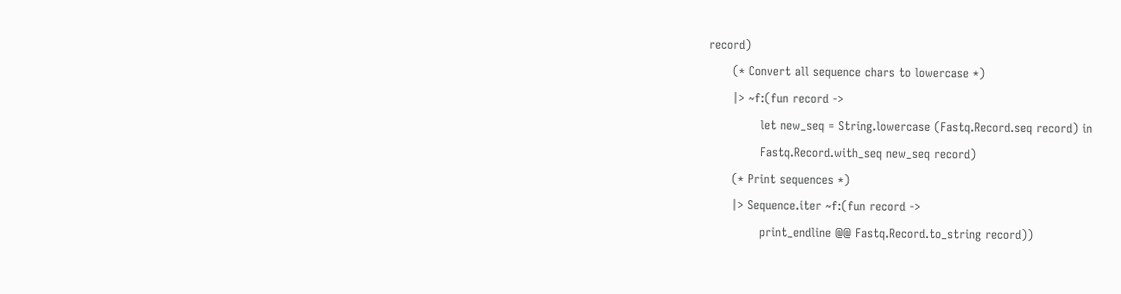record)
      (* Convert all sequence chars to lowercase *)
      |> ~f:(fun record ->
             let new_seq = String.lowercase (Fastq.Record.seq record) in
             Fastq.Record.with_seq new_seq record)
      (* Print sequences *)
      |> Sequence.iter ~f:(fun record ->
             print_endline @@ Fastq.Record.to_string record))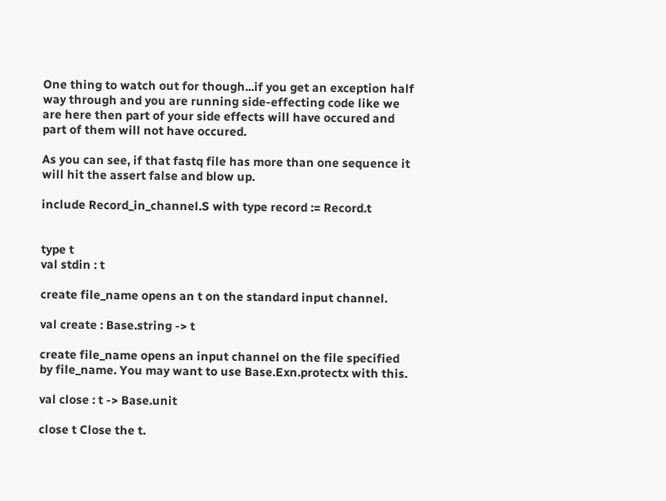One thing to watch out for though...if you get an exception half way through and you are running side-effecting code like we are here then part of your side effects will have occured and part of them will not have occured.

As you can see, if that fastq file has more than one sequence it will hit the assert false and blow up.

include Record_in_channel.S with type record := Record.t


type t
val stdin : t

create file_name opens an t on the standard input channel.

val create : Base.string -> t

create file_name opens an input channel on the file specified by file_name. You may want to use Base.Exn.protectx with this.

val close : t -> Base.unit

close t Close the t.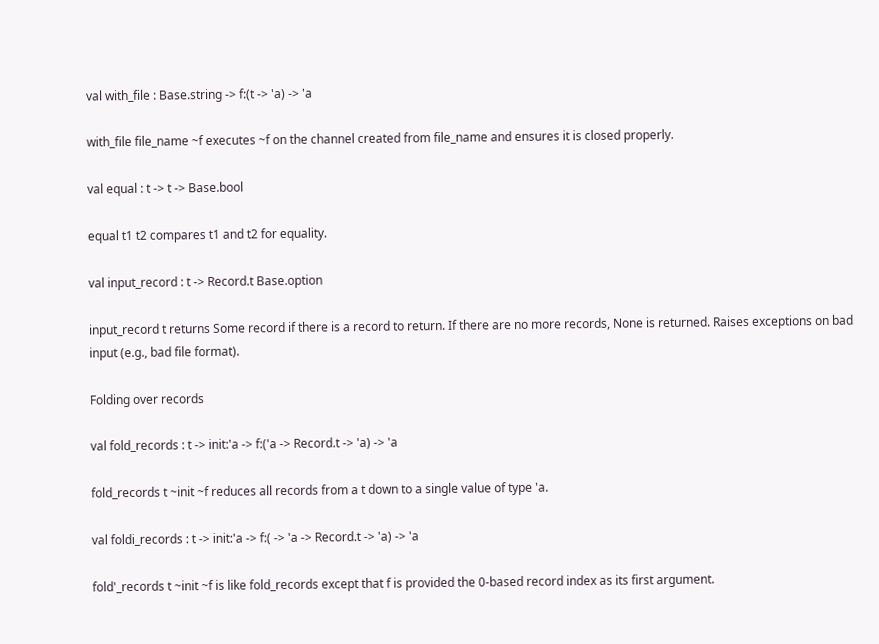val with_file : Base.string -> f:(t -> 'a) -> 'a

with_file file_name ~f executes ~f on the channel created from file_name and ensures it is closed properly.

val equal : t -> t -> Base.bool

equal t1 t2 compares t1 and t2 for equality.

val input_record : t -> Record.t Base.option

input_record t returns Some record if there is a record to return. If there are no more records, None is returned. Raises exceptions on bad input (e.g., bad file format).

Folding over records

val fold_records : t -> init:'a -> f:('a -> Record.t -> 'a) -> 'a

fold_records t ~init ~f reduces all records from a t down to a single value of type 'a.

val foldi_records : t -> init:'a -> f:( -> 'a -> Record.t -> 'a) -> 'a

fold'_records t ~init ~f is like fold_records except that f is provided the 0-based record index as its first argument.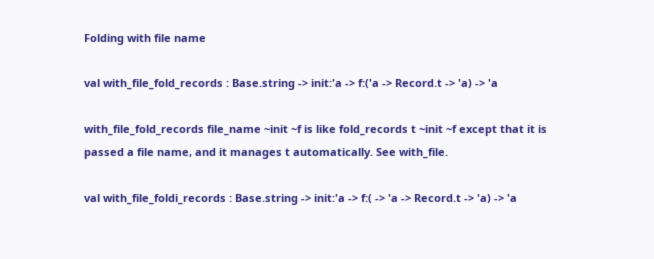Folding with file name

val with_file_fold_records : Base.string -> init:'a -> f:('a -> Record.t -> 'a) -> 'a

with_file_fold_records file_name ~init ~f is like fold_records t ~init ~f except that it is passed a file name, and it manages t automatically. See with_file.

val with_file_foldi_records : Base.string -> init:'a -> f:( -> 'a -> Record.t -> 'a) -> 'a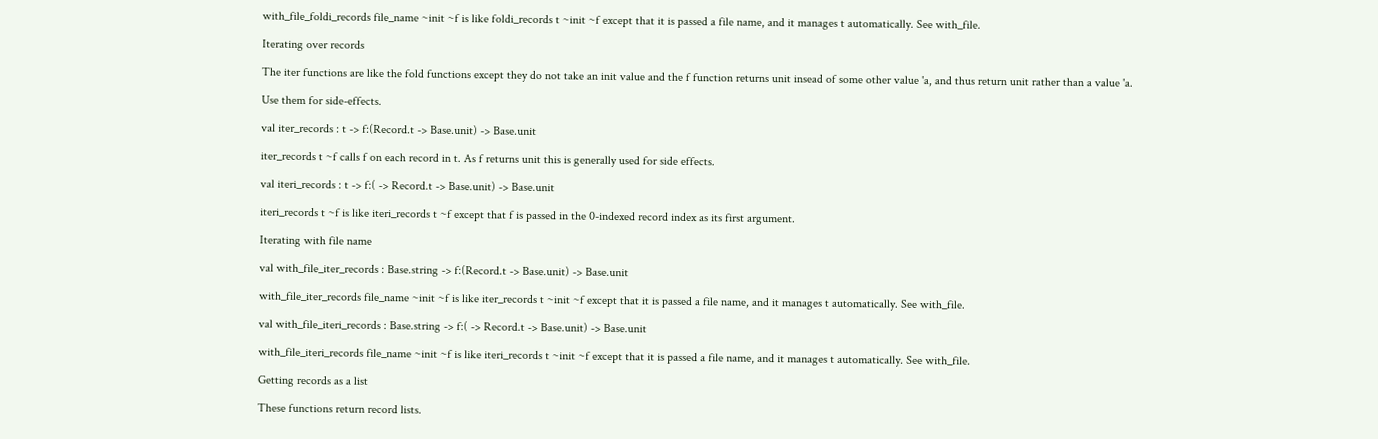with_file_foldi_records file_name ~init ~f is like foldi_records t ~init ~f except that it is passed a file name, and it manages t automatically. See with_file.

Iterating over records

The iter functions are like the fold functions except they do not take an init value and the f function returns unit insead of some other value 'a, and thus return unit rather than a value 'a.

Use them for side-effects.

val iter_records : t -> f:(Record.t -> Base.unit) -> Base.unit

iter_records t ~f calls f on each record in t. As f returns unit this is generally used for side effects.

val iteri_records : t -> f:( -> Record.t -> Base.unit) -> Base.unit

iteri_records t ~f is like iteri_records t ~f except that f is passed in the 0-indexed record index as its first argument.

Iterating with file name

val with_file_iter_records : Base.string -> f:(Record.t -> Base.unit) -> Base.unit

with_file_iter_records file_name ~init ~f is like iter_records t ~init ~f except that it is passed a file name, and it manages t automatically. See with_file.

val with_file_iteri_records : Base.string -> f:( -> Record.t -> Base.unit) -> Base.unit

with_file_iteri_records file_name ~init ~f is like iteri_records t ~init ~f except that it is passed a file name, and it manages t automatically. See with_file.

Getting records as a list

These functions return record lists.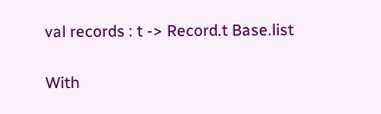val records : t -> Record.t Base.list

With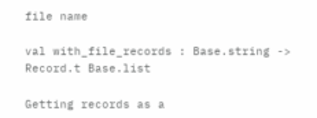file name

val with_file_records : Base.string -> Record.t Base.list

Getting records as a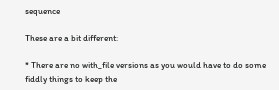sequence

These are a bit different:

* There are no with_file versions as you would have to do some fiddly things to keep the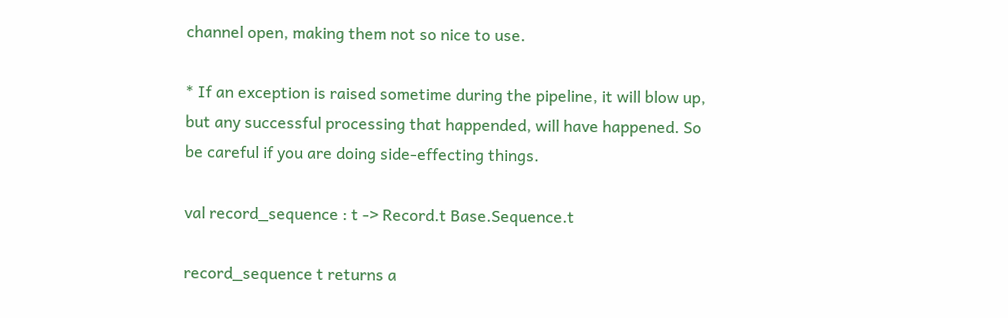channel open, making them not so nice to use.

* If an exception is raised sometime during the pipeline, it will blow up, but any successful processing that happended, will have happened. So be careful if you are doing side-effecting things.

val record_sequence : t -> Record.t Base.Sequence.t

record_sequence t returns a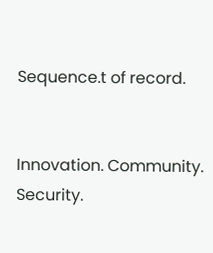Sequence.t of record.


Innovation. Community. Security.